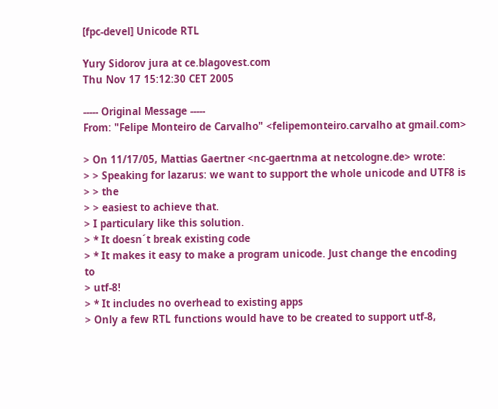[fpc-devel] Unicode RTL

Yury Sidorov jura at ce.blagovest.com
Thu Nov 17 15:12:30 CET 2005

----- Original Message -----
From: "Felipe Monteiro de Carvalho" <felipemonteiro.carvalho at gmail.com>

> On 11/17/05, Mattias Gaertner <nc-gaertnma at netcologne.de> wrote:
> > Speaking for lazarus: we want to support the whole unicode and UTF8 is
> > the
> > easiest to achieve that.
> I particulary like this solution.
> * It doesn´t break existing code
> * It makes it easy to make a program unicode. Just change the encoding to
> utf-8!
> * It includes no overhead to existing apps
> Only a few RTL functions would have to be created to support utf-8,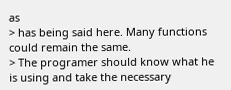as
> has being said here. Many functions could remain the same.
> The programer should know what he is using and take the necessary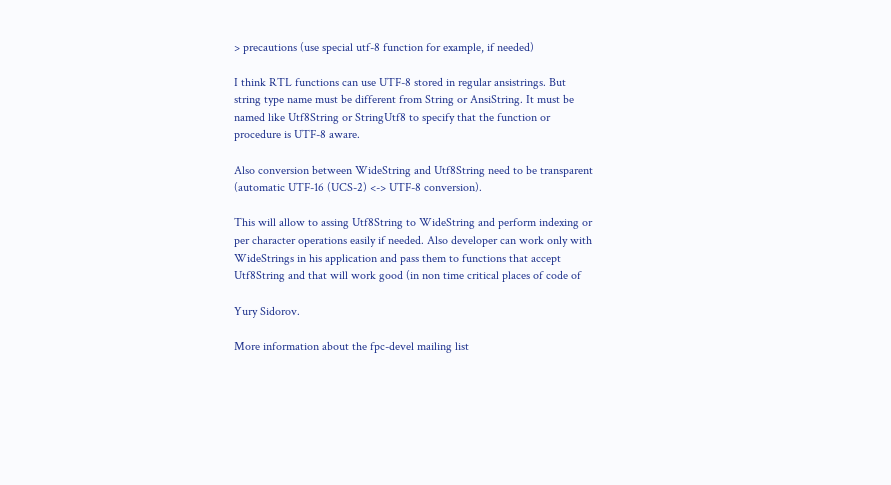> precautions (use special utf-8 function for example, if needed)

I think RTL functions can use UTF-8 stored in regular ansistrings. But
string type name must be different from String or AnsiString. It must be
named like Utf8String or StringUtf8 to specify that the function or
procedure is UTF-8 aware.

Also conversion between WideString and Utf8String need to be transparent
(automatic UTF-16 (UCS-2) <-> UTF-8 conversion).

This will allow to assing Utf8String to WideString and perform indexing or
per character operations easily if needed. Also developer can work only with
WideStrings in his application and pass them to functions that accept
Utf8String and that will work good (in non time critical places of code of

Yury Sidorov.

More information about the fpc-devel mailing list